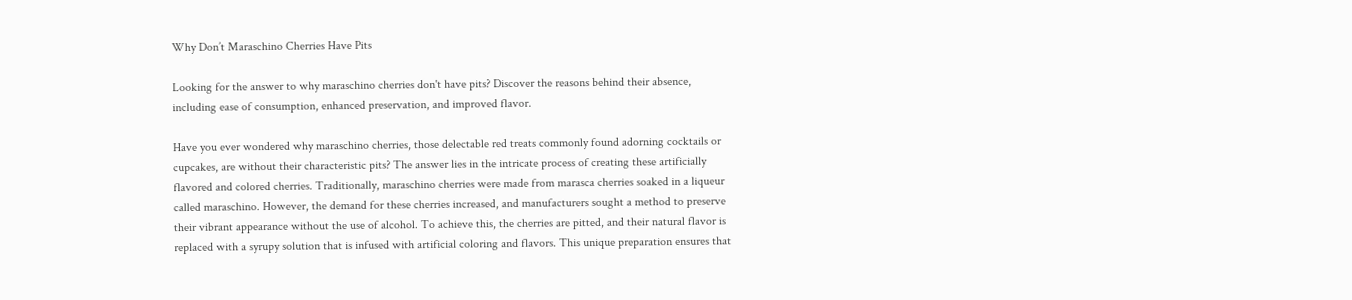Why Don’t Maraschino Cherries Have Pits

Looking for the answer to why maraschino cherries don't have pits? Discover the reasons behind their absence, including ease of consumption, enhanced preservation, and improved flavor.

Have you ever wondered why maraschino cherries, those delectable red treats commonly found adorning cocktails or cupcakes, are without their characteristic pits? The answer lies in the intricate process of creating these artificially flavored and colored cherries. Traditionally, maraschino cherries were made from marasca cherries soaked in a liqueur called maraschino. However, the demand for these cherries increased, and manufacturers sought a method to preserve their vibrant appearance without the use of alcohol. To achieve this, the cherries are pitted, and their natural flavor is replaced with a syrupy solution that is infused with artificial coloring and flavors. This unique preparation ensures that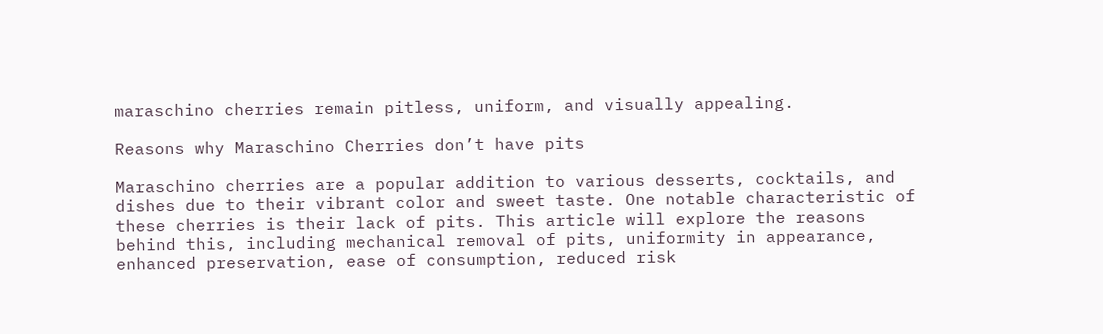maraschino cherries remain pitless, uniform, and visually appealing.

Reasons why Maraschino Cherries don’t have pits

Maraschino cherries are a popular addition to various desserts, cocktails, and dishes due to their vibrant color and sweet taste. One notable characteristic of these cherries is their lack of pits. This article will explore the reasons behind this, including mechanical removal of pits, uniformity in appearance, enhanced preservation, ease of consumption, reduced risk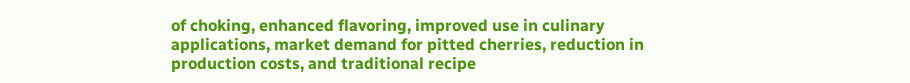of choking, enhanced flavoring, improved use in culinary applications, market demand for pitted cherries, reduction in production costs, and traditional recipe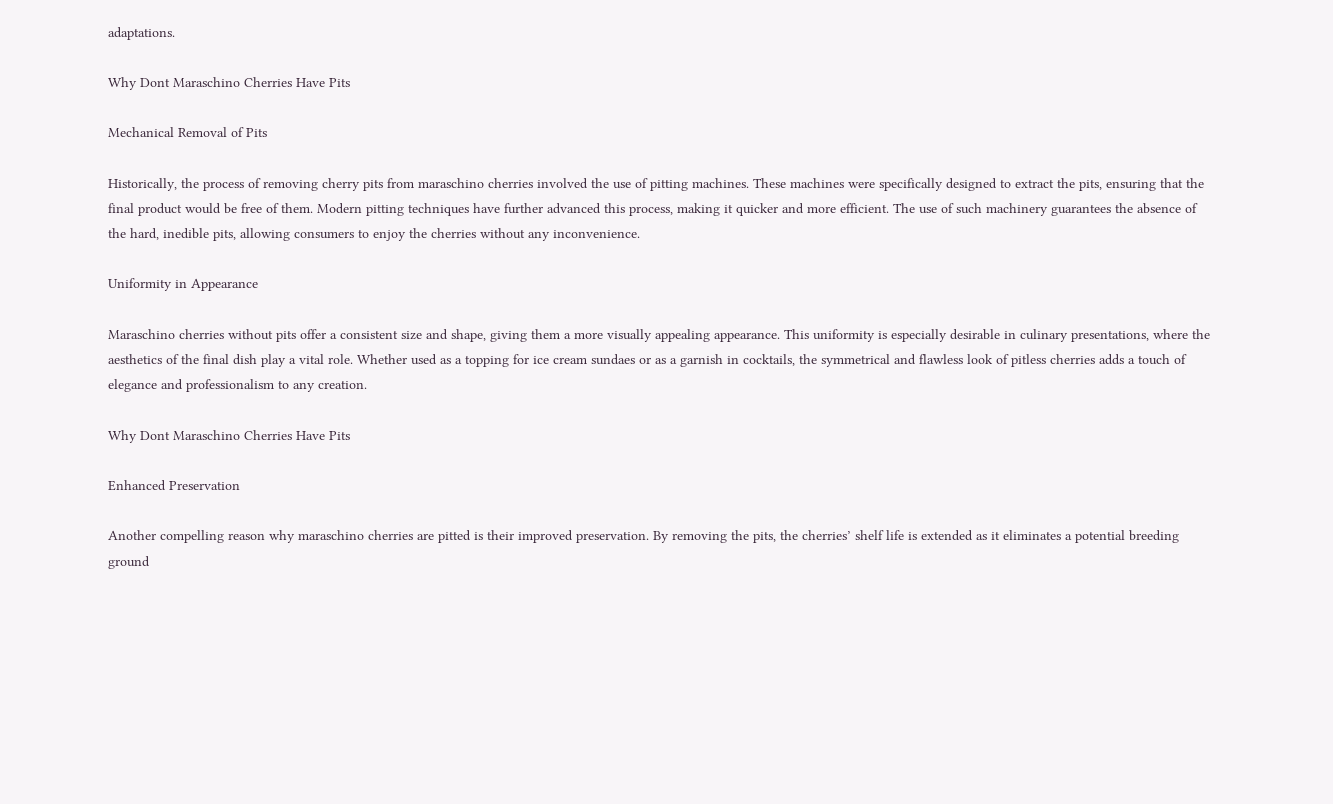adaptations.

Why Dont Maraschino Cherries Have Pits

Mechanical Removal of Pits

Historically, the process of removing cherry pits from maraschino cherries involved the use of pitting machines. These machines were specifically designed to extract the pits, ensuring that the final product would be free of them. Modern pitting techniques have further advanced this process, making it quicker and more efficient. The use of such machinery guarantees the absence of the hard, inedible pits, allowing consumers to enjoy the cherries without any inconvenience.

Uniformity in Appearance

Maraschino cherries without pits offer a consistent size and shape, giving them a more visually appealing appearance. This uniformity is especially desirable in culinary presentations, where the aesthetics of the final dish play a vital role. Whether used as a topping for ice cream sundaes or as a garnish in cocktails, the symmetrical and flawless look of pitless cherries adds a touch of elegance and professionalism to any creation.

Why Dont Maraschino Cherries Have Pits

Enhanced Preservation

Another compelling reason why maraschino cherries are pitted is their improved preservation. By removing the pits, the cherries’ shelf life is extended as it eliminates a potential breeding ground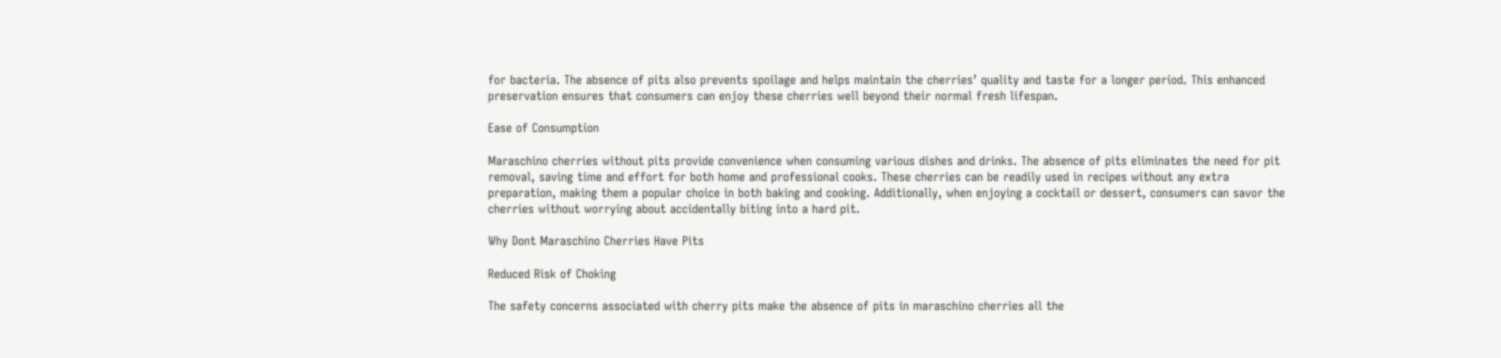for bacteria. The absence of pits also prevents spoilage and helps maintain the cherries’ quality and taste for a longer period. This enhanced preservation ensures that consumers can enjoy these cherries well beyond their normal fresh lifespan.

Ease of Consumption

Maraschino cherries without pits provide convenience when consuming various dishes and drinks. The absence of pits eliminates the need for pit removal, saving time and effort for both home and professional cooks. These cherries can be readily used in recipes without any extra preparation, making them a popular choice in both baking and cooking. Additionally, when enjoying a cocktail or dessert, consumers can savor the cherries without worrying about accidentally biting into a hard pit.

Why Dont Maraschino Cherries Have Pits

Reduced Risk of Choking

The safety concerns associated with cherry pits make the absence of pits in maraschino cherries all the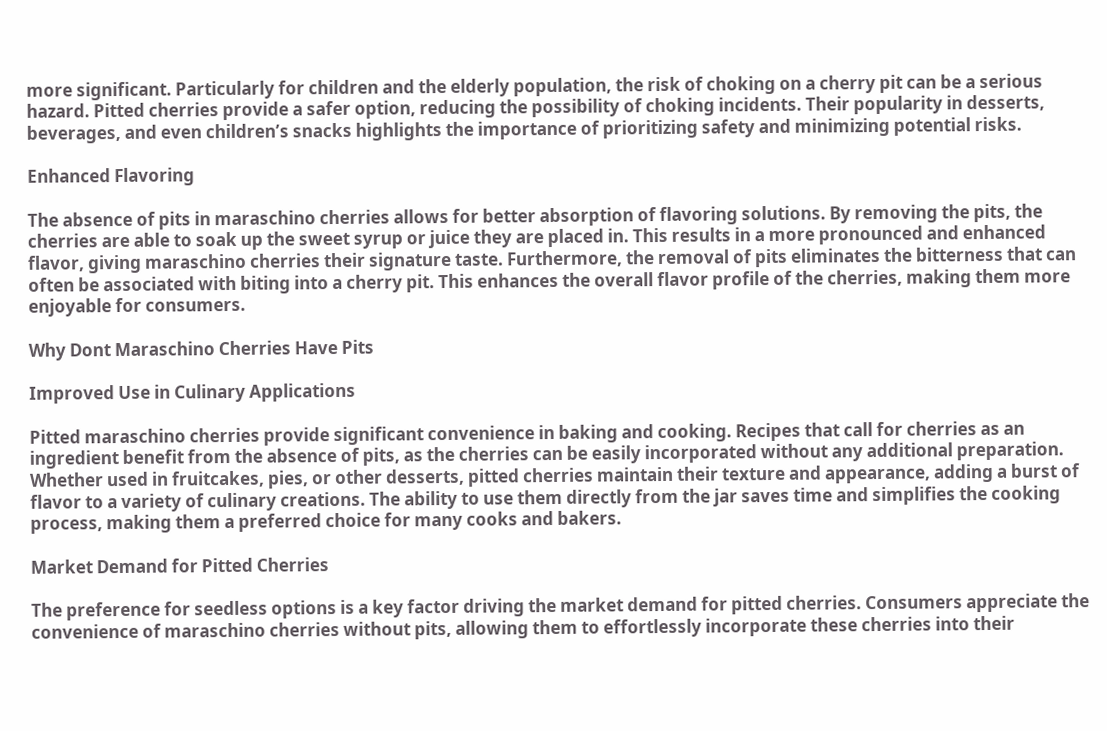more significant. Particularly for children and the elderly population, the risk of choking on a cherry pit can be a serious hazard. Pitted cherries provide a safer option, reducing the possibility of choking incidents. Their popularity in desserts, beverages, and even children’s snacks highlights the importance of prioritizing safety and minimizing potential risks.

Enhanced Flavoring

The absence of pits in maraschino cherries allows for better absorption of flavoring solutions. By removing the pits, the cherries are able to soak up the sweet syrup or juice they are placed in. This results in a more pronounced and enhanced flavor, giving maraschino cherries their signature taste. Furthermore, the removal of pits eliminates the bitterness that can often be associated with biting into a cherry pit. This enhances the overall flavor profile of the cherries, making them more enjoyable for consumers.

Why Dont Maraschino Cherries Have Pits

Improved Use in Culinary Applications

Pitted maraschino cherries provide significant convenience in baking and cooking. Recipes that call for cherries as an ingredient benefit from the absence of pits, as the cherries can be easily incorporated without any additional preparation. Whether used in fruitcakes, pies, or other desserts, pitted cherries maintain their texture and appearance, adding a burst of flavor to a variety of culinary creations. The ability to use them directly from the jar saves time and simplifies the cooking process, making them a preferred choice for many cooks and bakers.

Market Demand for Pitted Cherries

The preference for seedless options is a key factor driving the market demand for pitted cherries. Consumers appreciate the convenience of maraschino cherries without pits, allowing them to effortlessly incorporate these cherries into their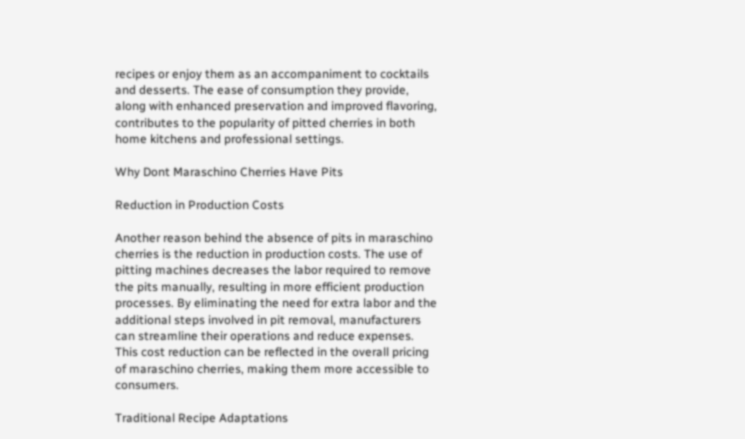recipes or enjoy them as an accompaniment to cocktails and desserts. The ease of consumption they provide, along with enhanced preservation and improved flavoring, contributes to the popularity of pitted cherries in both home kitchens and professional settings.

Why Dont Maraschino Cherries Have Pits

Reduction in Production Costs

Another reason behind the absence of pits in maraschino cherries is the reduction in production costs. The use of pitting machines decreases the labor required to remove the pits manually, resulting in more efficient production processes. By eliminating the need for extra labor and the additional steps involved in pit removal, manufacturers can streamline their operations and reduce expenses. This cost reduction can be reflected in the overall pricing of maraschino cherries, making them more accessible to consumers.

Traditional Recipe Adaptations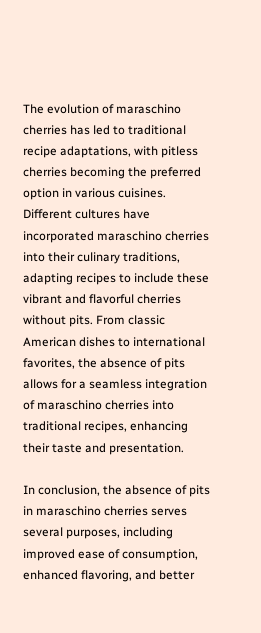The evolution of maraschino cherries has led to traditional recipe adaptations, with pitless cherries becoming the preferred option in various cuisines. Different cultures have incorporated maraschino cherries into their culinary traditions, adapting recipes to include these vibrant and flavorful cherries without pits. From classic American dishes to international favorites, the absence of pits allows for a seamless integration of maraschino cherries into traditional recipes, enhancing their taste and presentation.

In conclusion, the absence of pits in maraschino cherries serves several purposes, including improved ease of consumption, enhanced flavoring, and better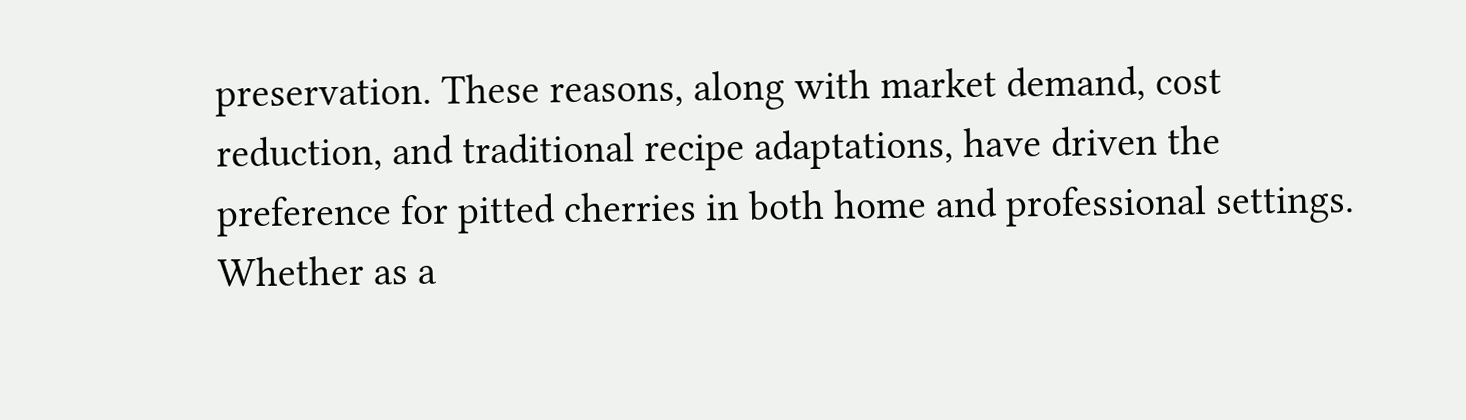preservation. These reasons, along with market demand, cost reduction, and traditional recipe adaptations, have driven the preference for pitted cherries in both home and professional settings. Whether as a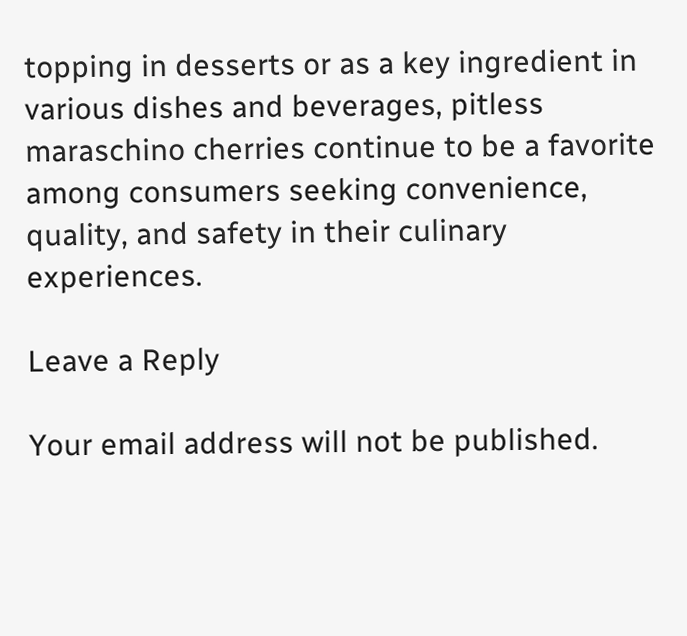topping in desserts or as a key ingredient in various dishes and beverages, pitless maraschino cherries continue to be a favorite among consumers seeking convenience, quality, and safety in their culinary experiences.

Leave a Reply

Your email address will not be published.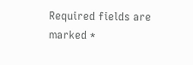Required fields are marked *